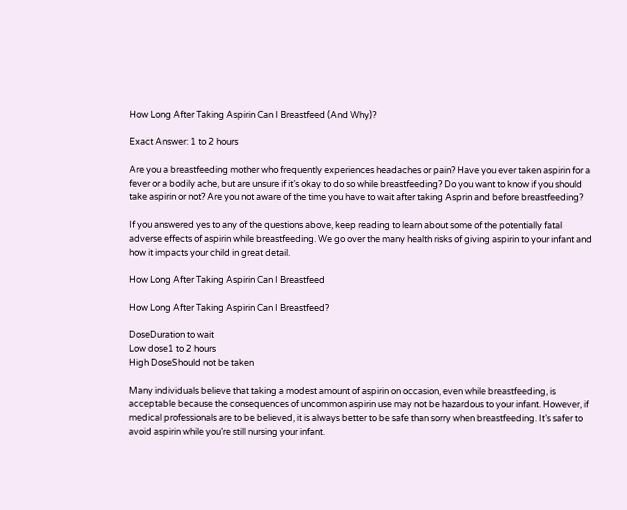How Long After Taking Aspirin Can I Breastfeed (And Why)?

Exact Answer: 1 to 2 hours

Are you a breastfeeding mother who frequently experiences headaches or pain? Have you ever taken aspirin for a fever or a bodily ache, but are unsure if it’s okay to do so while breastfeeding? Do you want to know if you should take aspirin or not? Are you not aware of the time you have to wait after taking Asprin and before breastfeeding?

If you answered yes to any of the questions above, keep reading to learn about some of the potentially fatal adverse effects of aspirin while breastfeeding. We go over the many health risks of giving aspirin to your infant and how it impacts your child in great detail.

How Long After Taking Aspirin Can I Breastfeed

How Long After Taking Aspirin Can I Breastfeed?

DoseDuration to wait
Low dose1 to 2 hours
High DoseShould not be taken

Many individuals believe that taking a modest amount of aspirin on occasion, even while breastfeeding, is acceptable because the consequences of uncommon aspirin use may not be hazardous to your infant. However, if medical professionals are to be believed, it is always better to be safe than sorry when breastfeeding. It’s safer to avoid aspirin while you’re still nursing your infant.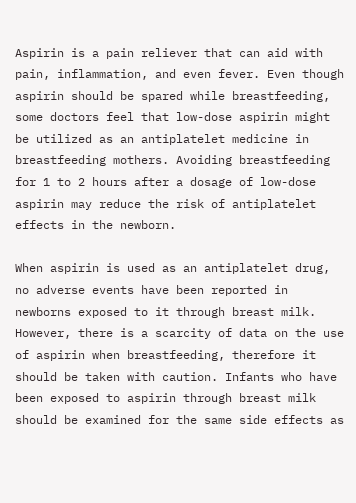Aspirin is a pain reliever that can aid with pain, inflammation, and even fever. Even though aspirin should be spared while breastfeeding, some doctors feel that low-dose aspirin might be utilized as an antiplatelet medicine in breastfeeding mothers. Avoiding breastfeeding for 1 to 2 hours after a dosage of low-dose aspirin may reduce the risk of antiplatelet effects in the newborn.

When aspirin is used as an antiplatelet drug, no adverse events have been reported in newborns exposed to it through breast milk. However, there is a scarcity of data on the use of aspirin when breastfeeding, therefore it should be taken with caution. Infants who have been exposed to aspirin through breast milk should be examined for the same side effects as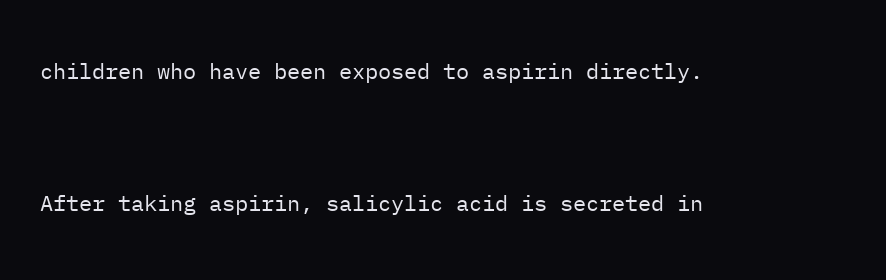children who have been exposed to aspirin directly.


After taking aspirin, salicylic acid is secreted in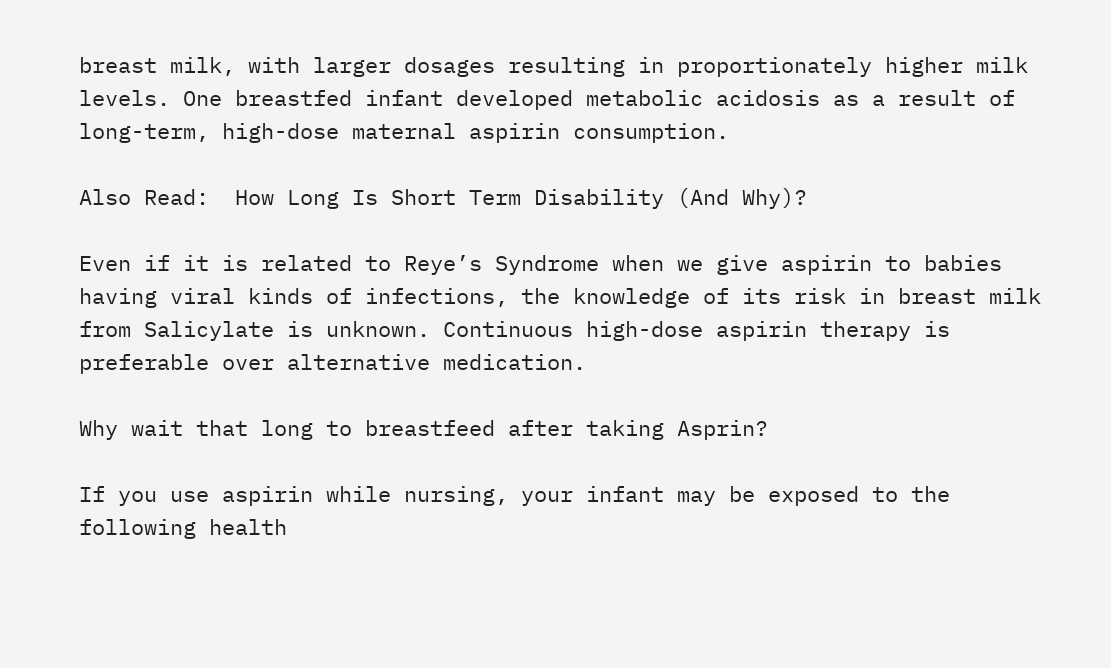breast milk, with larger dosages resulting in proportionately higher milk levels. One breastfed infant developed metabolic acidosis as a result of long-term, high-dose maternal aspirin consumption.

Also Read:  How Long Is Short Term Disability (And Why)?

Even if it is related to Reye’s Syndrome when we give aspirin to babies having viral kinds of infections, the knowledge of its risk in breast milk from Salicylate is unknown. Continuous high-dose aspirin therapy is preferable over alternative medication.

Why wait that long to breastfeed after taking Asprin?

If you use aspirin while nursing, your infant may be exposed to the following health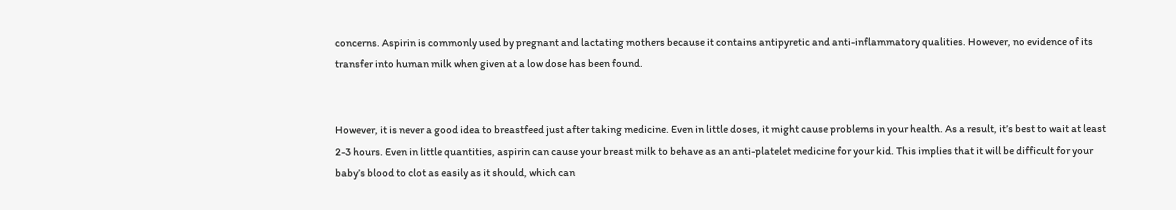concerns. Aspirin is commonly used by pregnant and lactating mothers because it contains antipyretic and anti-inflammatory qualities. However, no evidence of its transfer into human milk when given at a low dose has been found.


However, it is never a good idea to breastfeed just after taking medicine. Even in little doses, it might cause problems in your health. As a result, it’s best to wait at least 2-3 hours. Even in little quantities, aspirin can cause your breast milk to behave as an anti-platelet medicine for your kid. This implies that it will be difficult for your baby’s blood to clot as easily as it should, which can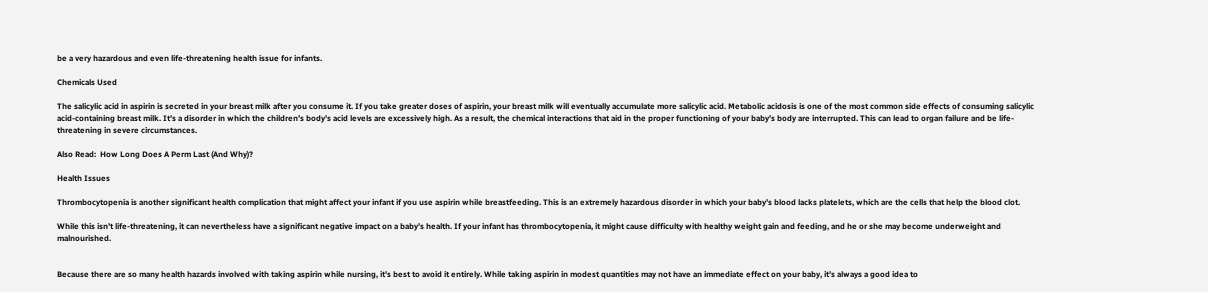be a very hazardous and even life-threatening health issue for infants.

Chemicals Used

The salicylic acid in aspirin is secreted in your breast milk after you consume it. If you take greater doses of aspirin, your breast milk will eventually accumulate more salicylic acid. Metabolic acidosis is one of the most common side effects of consuming salicylic acid-containing breast milk. It’s a disorder in which the children’s body’s acid levels are excessively high. As a result, the chemical interactions that aid in the proper functioning of your baby’s body are interrupted. This can lead to organ failure and be life-threatening in severe circumstances.

Also Read:  How Long Does A Perm Last (And Why)?

Health Issues

Thrombocytopenia is another significant health complication that might affect your infant if you use aspirin while breastfeeding. This is an extremely hazardous disorder in which your baby’s blood lacks platelets, which are the cells that help the blood clot.

While this isn’t life-threatening, it can nevertheless have a significant negative impact on a baby’s health. If your infant has thrombocytopenia, it might cause difficulty with healthy weight gain and feeding, and he or she may become underweight and malnourished.


Because there are so many health hazards involved with taking aspirin while nursing, it’s best to avoid it entirely. While taking aspirin in modest quantities may not have an immediate effect on your baby, it’s always a good idea to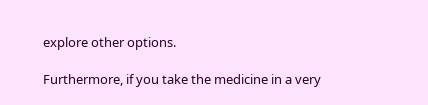explore other options.

Furthermore, if you take the medicine in a very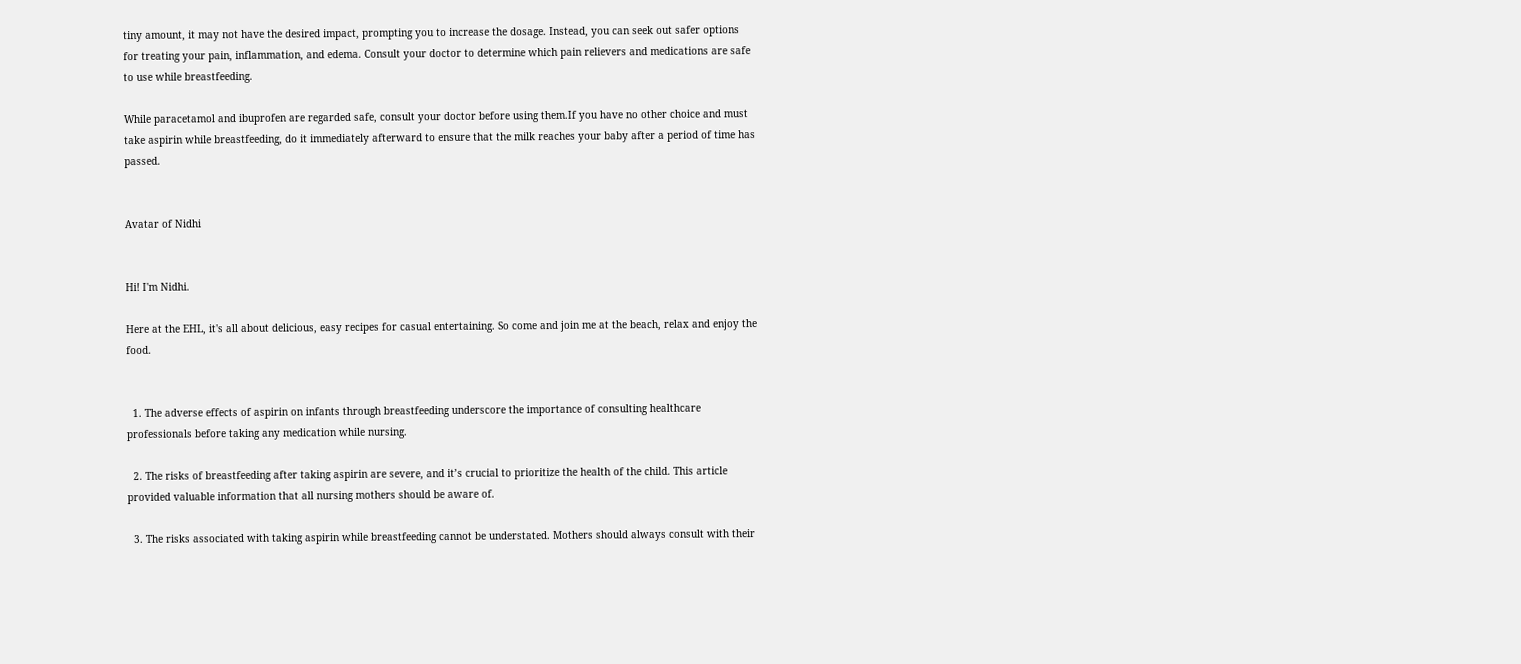tiny amount, it may not have the desired impact, prompting you to increase the dosage. Instead, you can seek out safer options for treating your pain, inflammation, and edema. Consult your doctor to determine which pain relievers and medications are safe to use while breastfeeding.

While paracetamol and ibuprofen are regarded safe, consult your doctor before using them.If you have no other choice and must take aspirin while breastfeeding, do it immediately afterward to ensure that the milk reaches your baby after a period of time has passed.


Avatar of Nidhi


Hi! I'm Nidhi.

Here at the EHL, it's all about delicious, easy recipes for casual entertaining. So come and join me at the beach, relax and enjoy the food.


  1. The adverse effects of aspirin on infants through breastfeeding underscore the importance of consulting healthcare professionals before taking any medication while nursing.

  2. The risks of breastfeeding after taking aspirin are severe, and it’s crucial to prioritize the health of the child. This article provided valuable information that all nursing mothers should be aware of.

  3. The risks associated with taking aspirin while breastfeeding cannot be understated. Mothers should always consult with their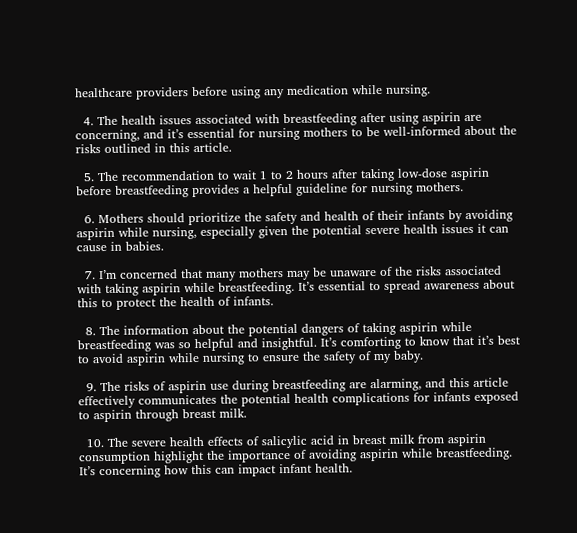healthcare providers before using any medication while nursing.

  4. The health issues associated with breastfeeding after using aspirin are concerning, and it’s essential for nursing mothers to be well-informed about the risks outlined in this article.

  5. The recommendation to wait 1 to 2 hours after taking low-dose aspirin before breastfeeding provides a helpful guideline for nursing mothers.

  6. Mothers should prioritize the safety and health of their infants by avoiding aspirin while nursing, especially given the potential severe health issues it can cause in babies.

  7. I’m concerned that many mothers may be unaware of the risks associated with taking aspirin while breastfeeding. It’s essential to spread awareness about this to protect the health of infants.

  8. The information about the potential dangers of taking aspirin while breastfeeding was so helpful and insightful. It’s comforting to know that it’s best to avoid aspirin while nursing to ensure the safety of my baby.

  9. The risks of aspirin use during breastfeeding are alarming, and this article effectively communicates the potential health complications for infants exposed to aspirin through breast milk.

  10. The severe health effects of salicylic acid in breast milk from aspirin consumption highlight the importance of avoiding aspirin while breastfeeding. It’s concerning how this can impact infant health.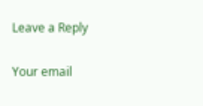Leave a Reply

Your email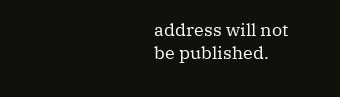address will not be published.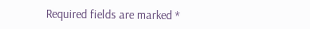Required fields are marked *